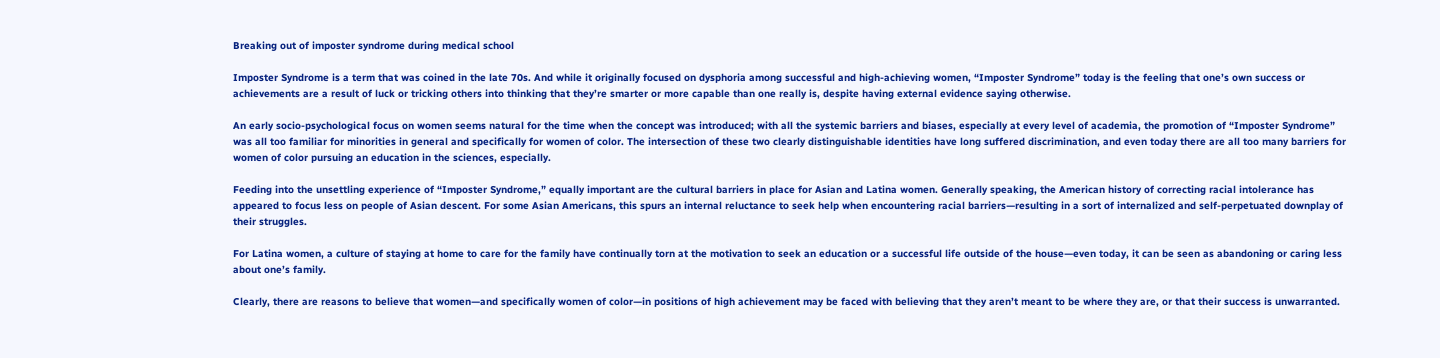Breaking out of imposter syndrome during medical school

Imposter Syndrome is a term that was coined in the late 70s. And while it originally focused on dysphoria among successful and high-achieving women, “Imposter Syndrome” today is the feeling that one’s own success or achievements are a result of luck or tricking others into thinking that they’re smarter or more capable than one really is, despite having external evidence saying otherwise.

An early socio-psychological focus on women seems natural for the time when the concept was introduced; with all the systemic barriers and biases, especially at every level of academia, the promotion of “Imposter Syndrome” was all too familiar for minorities in general and specifically for women of color. The intersection of these two clearly distinguishable identities have long suffered discrimination, and even today there are all too many barriers for women of color pursuing an education in the sciences, especially.

Feeding into the unsettling experience of “Imposter Syndrome,” equally important are the cultural barriers in place for Asian and Latina women. Generally speaking, the American history of correcting racial intolerance has appeared to focus less on people of Asian descent. For some Asian Americans, this spurs an internal reluctance to seek help when encountering racial barriers—resulting in a sort of internalized and self-perpetuated downplay of their struggles.

For Latina women, a culture of staying at home to care for the family have continually torn at the motivation to seek an education or a successful life outside of the house—even today, it can be seen as abandoning or caring less about one’s family.

Clearly, there are reasons to believe that women—and specifically women of color—in positions of high achievement may be faced with believing that they aren’t meant to be where they are, or that their success is unwarranted.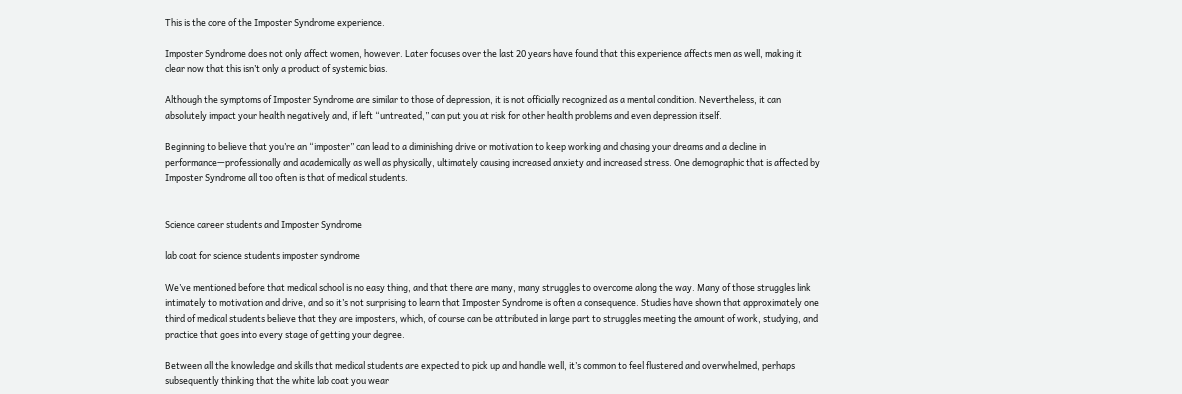This is the core of the Imposter Syndrome experience.

Imposter Syndrome does not only affect women, however. Later focuses over the last 20 years have found that this experience affects men as well, making it clear now that this isn’t only a product of systemic bias.

Although the symptoms of Imposter Syndrome are similar to those of depression, it is not officially recognized as a mental condition. Nevertheless, it can absolutely impact your health negatively and, if left “untreated,” can put you at risk for other health problems and even depression itself.

Beginning to believe that you’re an “imposter” can lead to a diminishing drive or motivation to keep working and chasing your dreams and a decline in performance—professionally and academically as well as physically, ultimately causing increased anxiety and increased stress. One demographic that is affected by Imposter Syndrome all too often is that of medical students.


Science career students and Imposter Syndrome

lab coat for science students imposter syndrome

We’ve mentioned before that medical school is no easy thing, and that there are many, many struggles to overcome along the way. Many of those struggles link intimately to motivation and drive, and so it’s not surprising to learn that Imposter Syndrome is often a consequence. Studies have shown that approximately one third of medical students believe that they are imposters, which, of course can be attributed in large part to struggles meeting the amount of work, studying, and practice that goes into every stage of getting your degree.

Between all the knowledge and skills that medical students are expected to pick up and handle well, it’s common to feel flustered and overwhelmed, perhaps subsequently thinking that the white lab coat you wear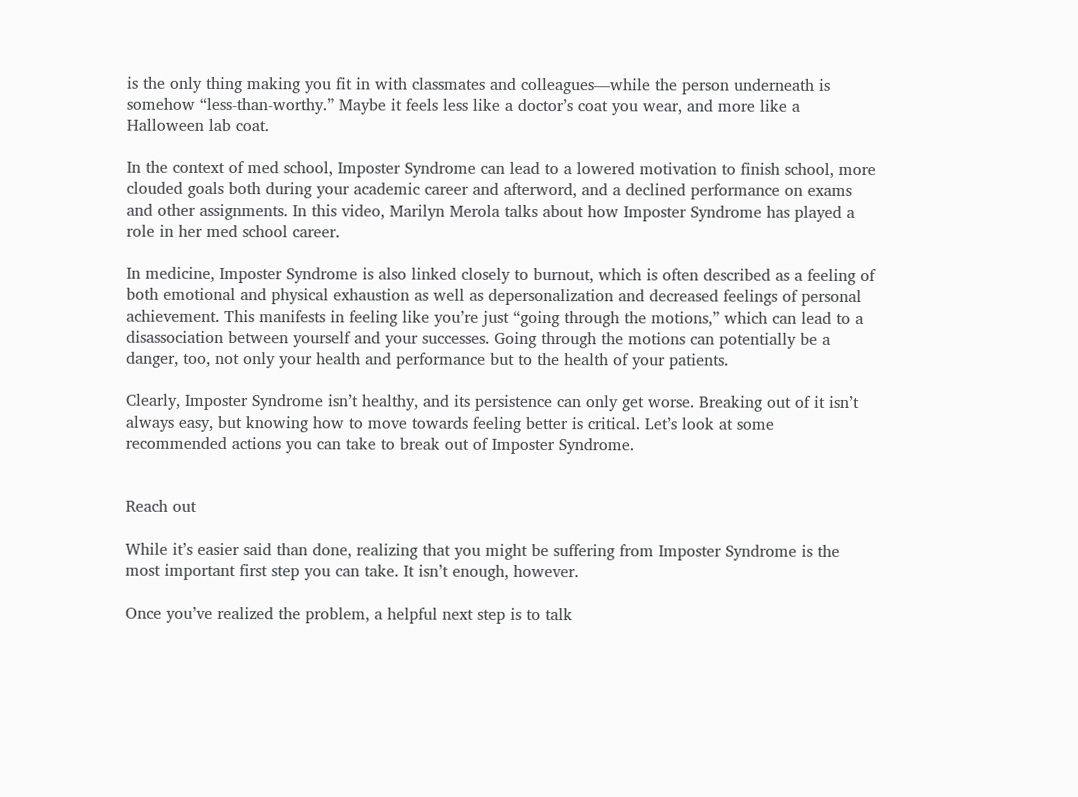is the only thing making you fit in with classmates and colleagues—while the person underneath is somehow “less-than-worthy.” Maybe it feels less like a doctor’s coat you wear, and more like a Halloween lab coat.

In the context of med school, Imposter Syndrome can lead to a lowered motivation to finish school, more clouded goals both during your academic career and afterword, and a declined performance on exams and other assignments. In this video, Marilyn Merola talks about how Imposter Syndrome has played a role in her med school career.

In medicine, Imposter Syndrome is also linked closely to burnout, which is often described as a feeling of both emotional and physical exhaustion as well as depersonalization and decreased feelings of personal achievement. This manifests in feeling like you’re just “going through the motions,” which can lead to a disassociation between yourself and your successes. Going through the motions can potentially be a danger, too, not only your health and performance but to the health of your patients.

Clearly, Imposter Syndrome isn’t healthy, and its persistence can only get worse. Breaking out of it isn’t always easy, but knowing how to move towards feeling better is critical. Let’s look at some recommended actions you can take to break out of Imposter Syndrome.


Reach out

While it’s easier said than done, realizing that you might be suffering from Imposter Syndrome is the most important first step you can take. It isn’t enough, however.

Once you’ve realized the problem, a helpful next step is to talk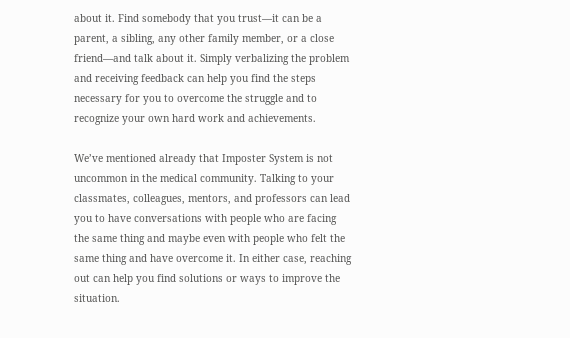about it. Find somebody that you trust—it can be a parent, a sibling, any other family member, or a close friend—and talk about it. Simply verbalizing the problem and receiving feedback can help you find the steps necessary for you to overcome the struggle and to recognize your own hard work and achievements.

We’ve mentioned already that Imposter System is not uncommon in the medical community. Talking to your classmates, colleagues, mentors, and professors can lead you to have conversations with people who are facing the same thing and maybe even with people who felt the same thing and have overcome it. In either case, reaching out can help you find solutions or ways to improve the situation.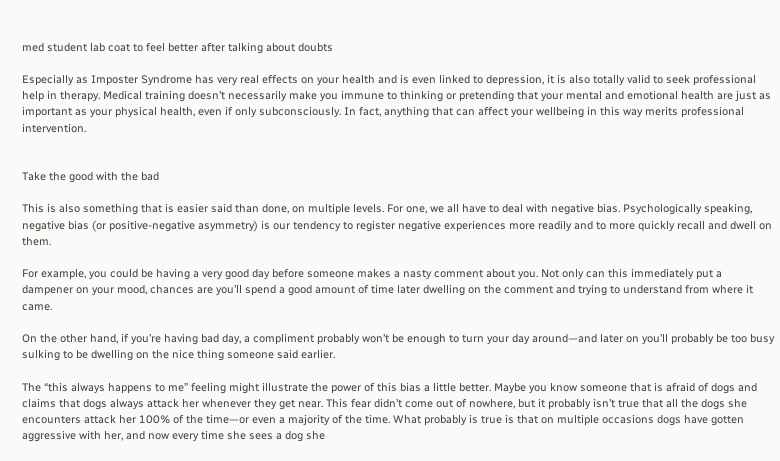med student lab coat to feel better after talking about doubts

Especially as Imposter Syndrome has very real effects on your health and is even linked to depression, it is also totally valid to seek professional help in therapy. Medical training doesn’t necessarily make you immune to thinking or pretending that your mental and emotional health are just as important as your physical health, even if only subconsciously. In fact, anything that can affect your wellbeing in this way merits professional intervention.


Take the good with the bad

This is also something that is easier said than done, on multiple levels. For one, we all have to deal with negative bias. Psychologically speaking, negative bias (or positive-negative asymmetry) is our tendency to register negative experiences more readily and to more quickly recall and dwell on them.

For example, you could be having a very good day before someone makes a nasty comment about you. Not only can this immediately put a dampener on your mood, chances are you’ll spend a good amount of time later dwelling on the comment and trying to understand from where it came.

On the other hand, if you’re having bad day, a compliment probably won’t be enough to turn your day around—and later on you’ll probably be too busy sulking to be dwelling on the nice thing someone said earlier.

The “this always happens to me” feeling might illustrate the power of this bias a little better. Maybe you know someone that is afraid of dogs and claims that dogs always attack her whenever they get near. This fear didn’t come out of nowhere, but it probably isn’t true that all the dogs she encounters attack her 100% of the time—or even a majority of the time. What probably is true is that on multiple occasions dogs have gotten aggressive with her, and now every time she sees a dog she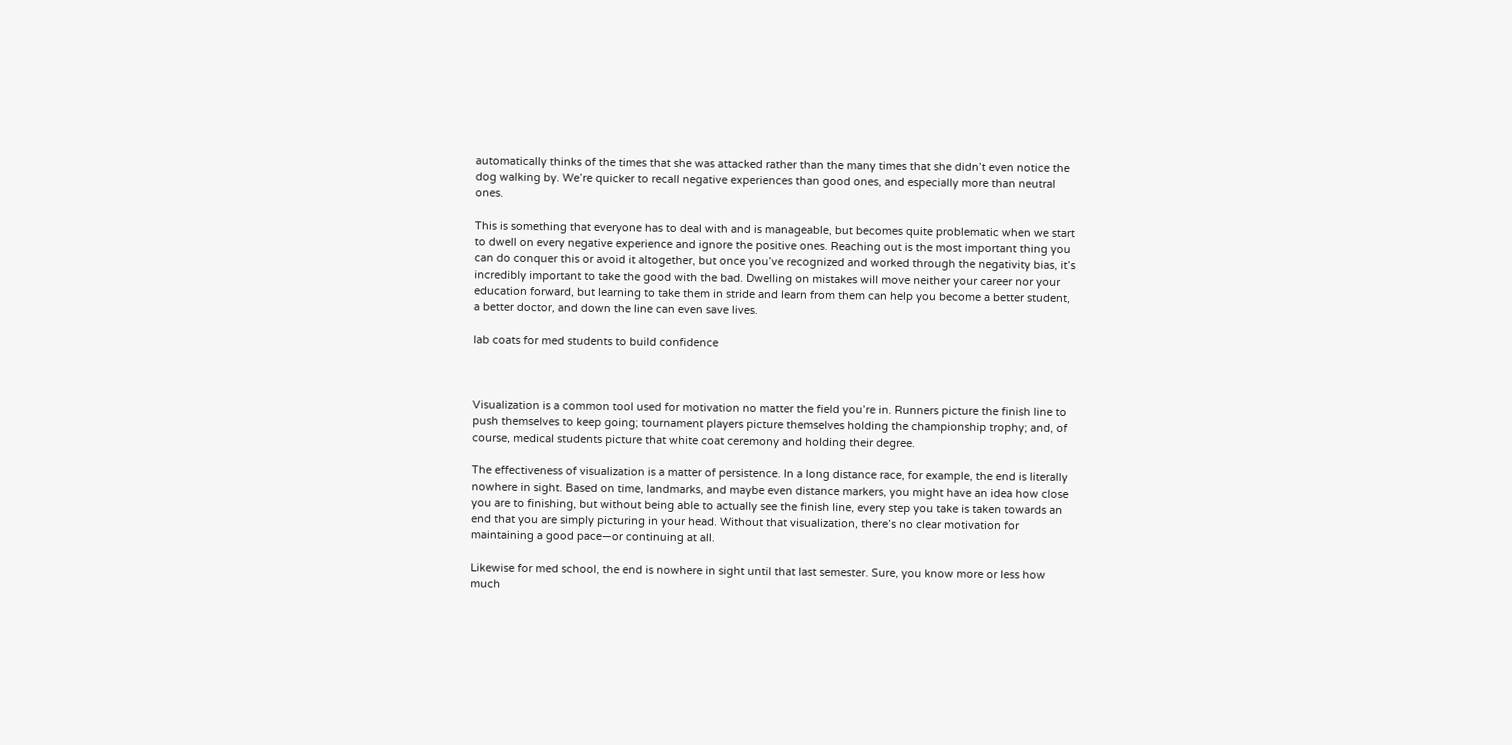automatically thinks of the times that she was attacked rather than the many times that she didn’t even notice the dog walking by. We’re quicker to recall negative experiences than good ones, and especially more than neutral ones.

This is something that everyone has to deal with and is manageable, but becomes quite problematic when we start to dwell on every negative experience and ignore the positive ones. Reaching out is the most important thing you can do conquer this or avoid it altogether, but once you’ve recognized and worked through the negativity bias, it’s incredibly important to take the good with the bad. Dwelling on mistakes will move neither your career nor your education forward, but learning to take them in stride and learn from them can help you become a better student, a better doctor, and down the line can even save lives.

lab coats for med students to build confidence



Visualization is a common tool used for motivation no matter the field you’re in. Runners picture the finish line to push themselves to keep going; tournament players picture themselves holding the championship trophy; and, of course, medical students picture that white coat ceremony and holding their degree.

The effectiveness of visualization is a matter of persistence. In a long distance race, for example, the end is literally nowhere in sight. Based on time, landmarks, and maybe even distance markers, you might have an idea how close you are to finishing, but without being able to actually see the finish line, every step you take is taken towards an end that you are simply picturing in your head. Without that visualization, there’s no clear motivation for maintaining a good pace—or continuing at all.

Likewise for med school, the end is nowhere in sight until that last semester. Sure, you know more or less how much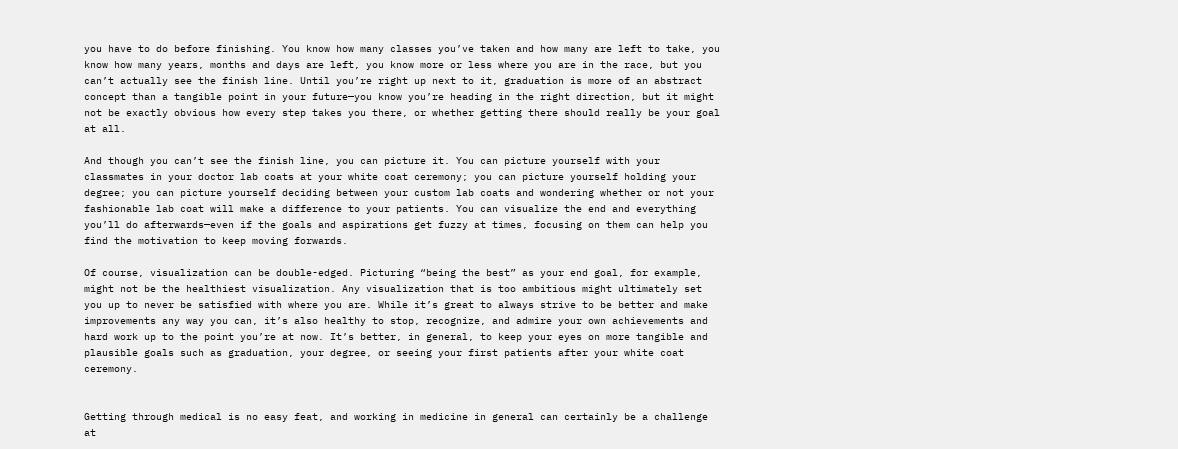you have to do before finishing. You know how many classes you’ve taken and how many are left to take, you know how many years, months and days are left, you know more or less where you are in the race, but you can’t actually see the finish line. Until you’re right up next to it, graduation is more of an abstract concept than a tangible point in your future—you know you’re heading in the right direction, but it might not be exactly obvious how every step takes you there, or whether getting there should really be your goal at all.

And though you can’t see the finish line, you can picture it. You can picture yourself with your classmates in your doctor lab coats at your white coat ceremony; you can picture yourself holding your degree; you can picture yourself deciding between your custom lab coats and wondering whether or not your fashionable lab coat will make a difference to your patients. You can visualize the end and everything you’ll do afterwards—even if the goals and aspirations get fuzzy at times, focusing on them can help you find the motivation to keep moving forwards.

Of course, visualization can be double-edged. Picturing “being the best” as your end goal, for example, might not be the healthiest visualization. Any visualization that is too ambitious might ultimately set you up to never be satisfied with where you are. While it’s great to always strive to be better and make improvements any way you can, it’s also healthy to stop, recognize, and admire your own achievements and hard work up to the point you’re at now. It’s better, in general, to keep your eyes on more tangible and plausible goals such as graduation, your degree, or seeing your first patients after your white coat ceremony.


Getting through medical is no easy feat, and working in medicine in general can certainly be a challenge at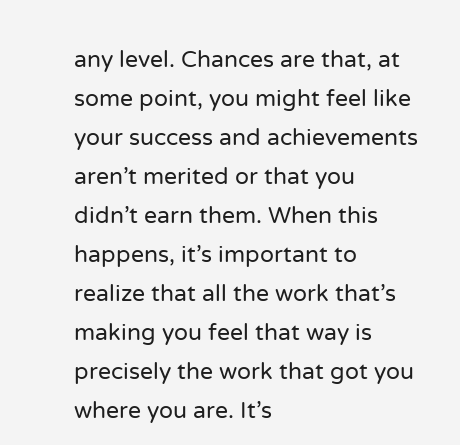any level. Chances are that, at some point, you might feel like your success and achievements aren’t merited or that you didn’t earn them. When this happens, it’s important to realize that all the work that’s making you feel that way is precisely the work that got you where you are. It’s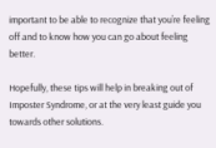important to be able to recognize that you’re feeling off and to know how you can go about feeling better.

Hopefully, these tips will help in breaking out of Imposter Syndrome, or at the very least guide you towards other solutions.